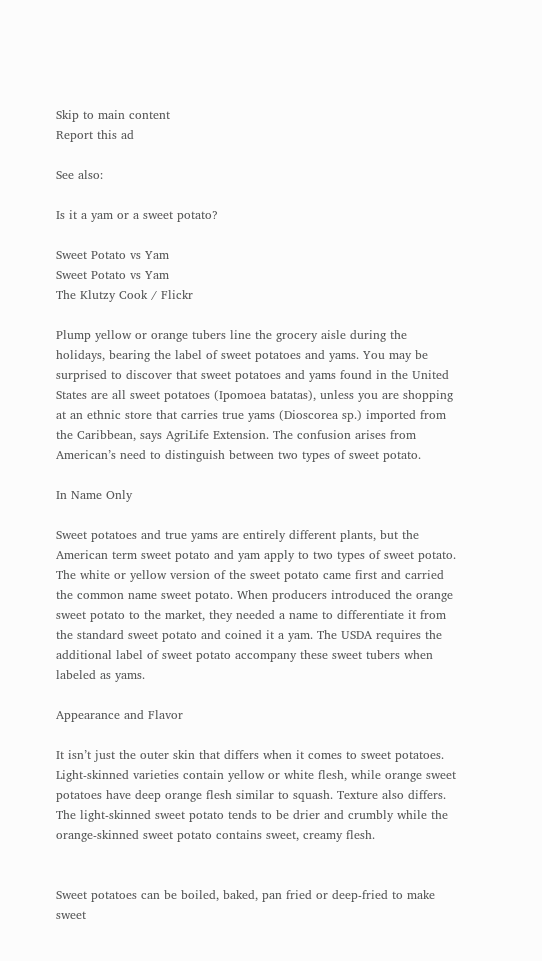Skip to main content
Report this ad

See also:

Is it a yam or a sweet potato?

Sweet Potato vs Yam
Sweet Potato vs Yam
The Klutzy Cook / Flickr

Plump yellow or orange tubers line the grocery aisle during the holidays, bearing the label of sweet potatoes and yams. You may be surprised to discover that sweet potatoes and yams found in the United States are all sweet potatoes (Ipomoea batatas), unless you are shopping at an ethnic store that carries true yams (Dioscorea sp.) imported from the Caribbean, says AgriLife Extension. The confusion arises from American’s need to distinguish between two types of sweet potato.

In Name Only

Sweet potatoes and true yams are entirely different plants, but the American term sweet potato and yam apply to two types of sweet potato. The white or yellow version of the sweet potato came first and carried the common name sweet potato. When producers introduced the orange sweet potato to the market, they needed a name to differentiate it from the standard sweet potato and coined it a yam. The USDA requires the additional label of sweet potato accompany these sweet tubers when labeled as yams.

Appearance and Flavor

It isn’t just the outer skin that differs when it comes to sweet potatoes. Light-skinned varieties contain yellow or white flesh, while orange sweet potatoes have deep orange flesh similar to squash. Texture also differs. The light-skinned sweet potato tends to be drier and crumbly while the orange-skinned sweet potato contains sweet, creamy flesh.


Sweet potatoes can be boiled, baked, pan fried or deep-fried to make sweet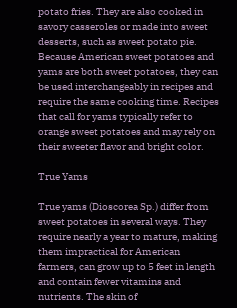potato fries. They are also cooked in savory casseroles or made into sweet desserts, such as sweet potato pie. Because American sweet potatoes and yams are both sweet potatoes, they can be used interchangeably in recipes and require the same cooking time. Recipes that call for yams typically refer to orange sweet potatoes and may rely on their sweeter flavor and bright color.

True Yams

True yams (Dioscorea Sp.) differ from sweet potatoes in several ways. They require nearly a year to mature, making them impractical for American farmers, can grow up to 5 feet in length and contain fewer vitamins and nutrients. The skin of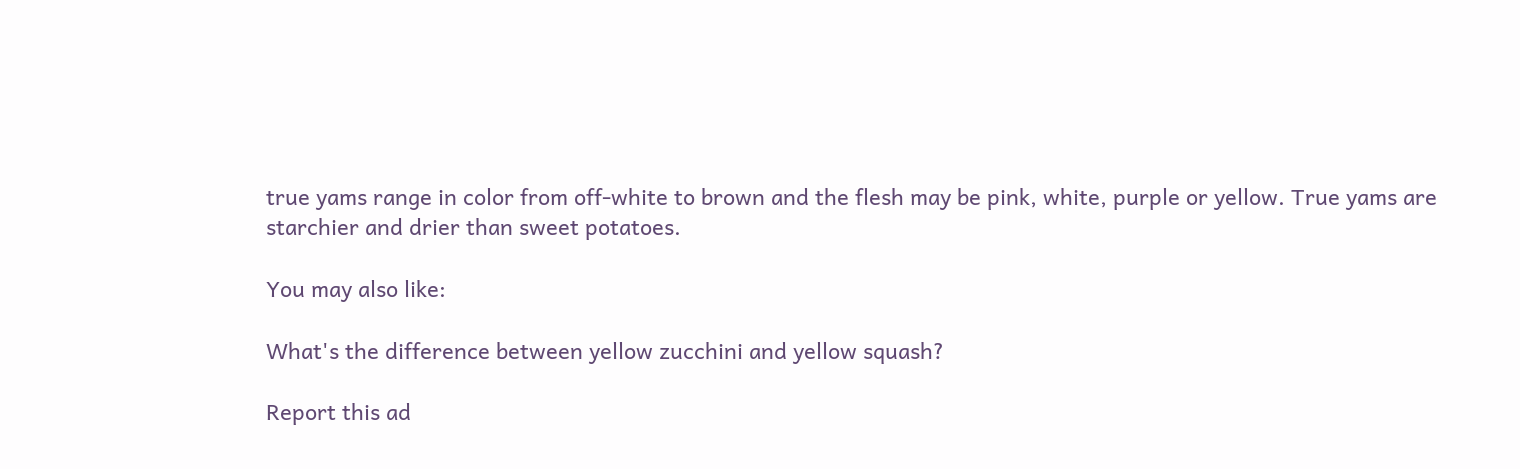true yams range in color from off-white to brown and the flesh may be pink, white, purple or yellow. True yams are starchier and drier than sweet potatoes.

You may also like:

What's the difference between yellow zucchini and yellow squash?

Report this ad